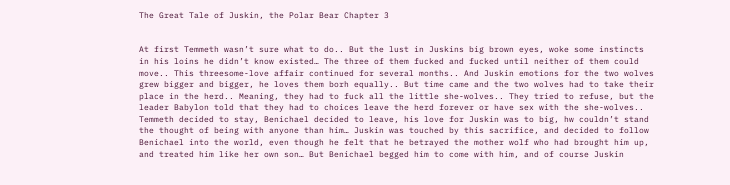The Great Tale of Juskin, the Polar Bear Chapter 3


At first Temmeth wasn’t sure what to do.. But the lust in Juskins big brown eyes, woke some instincts in his loins he didn’t know existed… The three of them fucked and fucked until neither of them could move.. This threesome-love affair continued for several months.. And Juskin emotions for the two wolves grew bigger and bigger, he loves them borh equally.. But time came and the two wolves had to take their place in the herd.. Meaning, they had to fuck all the little she-wolves.. They tried to refuse, but the leader Babylon told that they had to choices leave the herd forever or have sex with the she-wolves.. Temmeth decided to stay, Benichael decided to leave, his love for Juskin was to big, hw couldn’t stand the thought of being with anyone than him… Juskin was touched by this sacrifice, and decided to follow Benichael into the world, even though he felt that he betrayed the mother wolf who had brought him up, and treated him like her own son… But Benichael begged him to come with him, and of course Juskin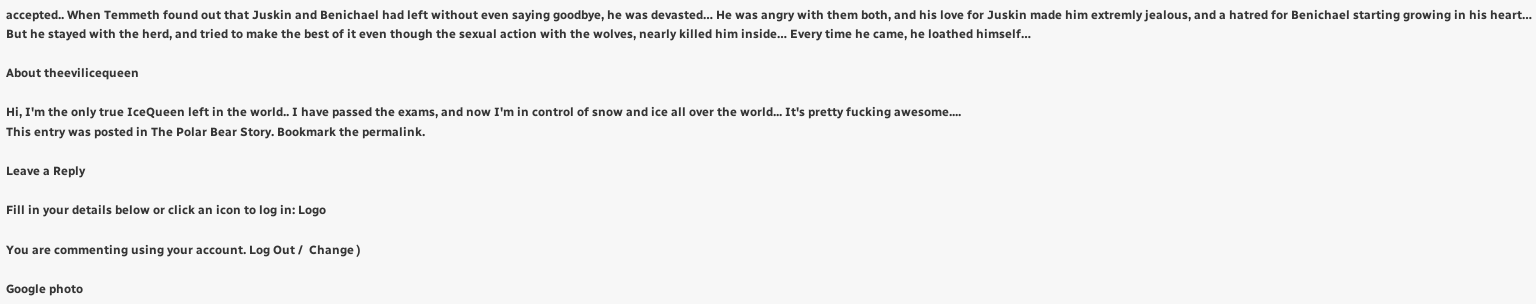accepted.. When Temmeth found out that Juskin and Benichael had left without even saying goodbye, he was devasted… He was angry with them both, and his love for Juskin made him extremly jealous, and a hatred for Benichael starting growing in his heart… But he stayed with the herd, and tried to make the best of it even though the sexual action with the wolves, nearly killed him inside… Every time he came, he loathed himself…

About theevilicequeen

Hi, I'm the only true IceQueen left in the world.. I have passed the exams, and now I'm in control of snow and ice all over the world... It's pretty fucking awesome....
This entry was posted in The Polar Bear Story. Bookmark the permalink.

Leave a Reply

Fill in your details below or click an icon to log in: Logo

You are commenting using your account. Log Out /  Change )

Google photo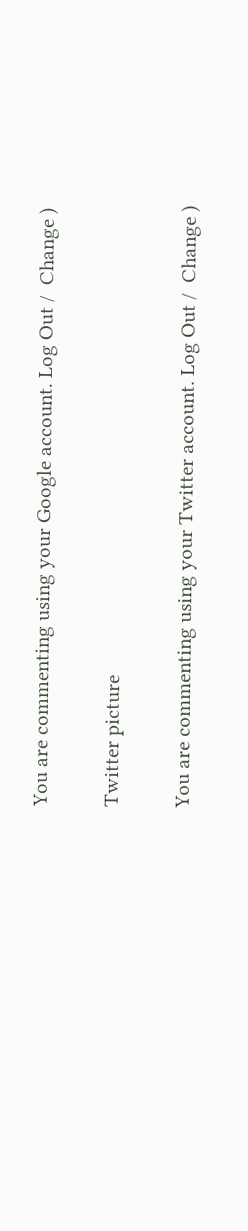You are commenting using your Google account. Log Out /  Change )

Twitter picture

You are commenting using your Twitter account. Log Out /  Change )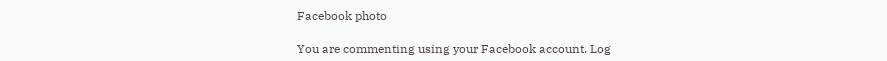Facebook photo

You are commenting using your Facebook account. Log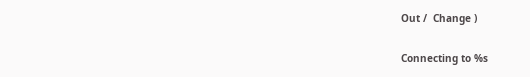Out /  Change )

Connecting to %s